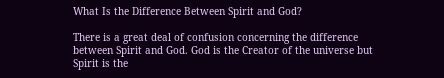What Is the Difference Between Spirit and God?

There is a great deal of confusion concerning the difference between Spirit and God. God is the Creator of the universe but Spirit is the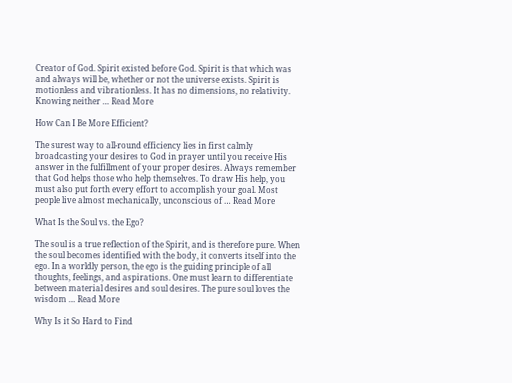Creator of God. Spirit existed before God. Spirit is that which was and always will be, whether or not the universe exists. Spirit is motionless and vibrationless. It has no dimensions, no relativity. Knowing neither … Read More

How Can I Be More Efficient?

The surest way to all-round efficiency lies in first calmly broadcasting your desires to God in prayer until you receive His answer in the fulfillment of your proper desires. Always remember that God helps those who help themselves. To draw His help, you must also put forth every effort to accomplish your goal. Most people live almost mechanically, unconscious of … Read More

What Is the Soul vs. the Ego?

The soul is a true reflection of the Spirit, and is therefore pure. When the soul becomes identified with the body, it converts itself into the ego. In a worldly person, the ego is the guiding principle of all thoughts, feelings, and aspirations. One must learn to differentiate between material desires and soul desires. The pure soul loves the wisdom … Read More

Why Is it So Hard to Find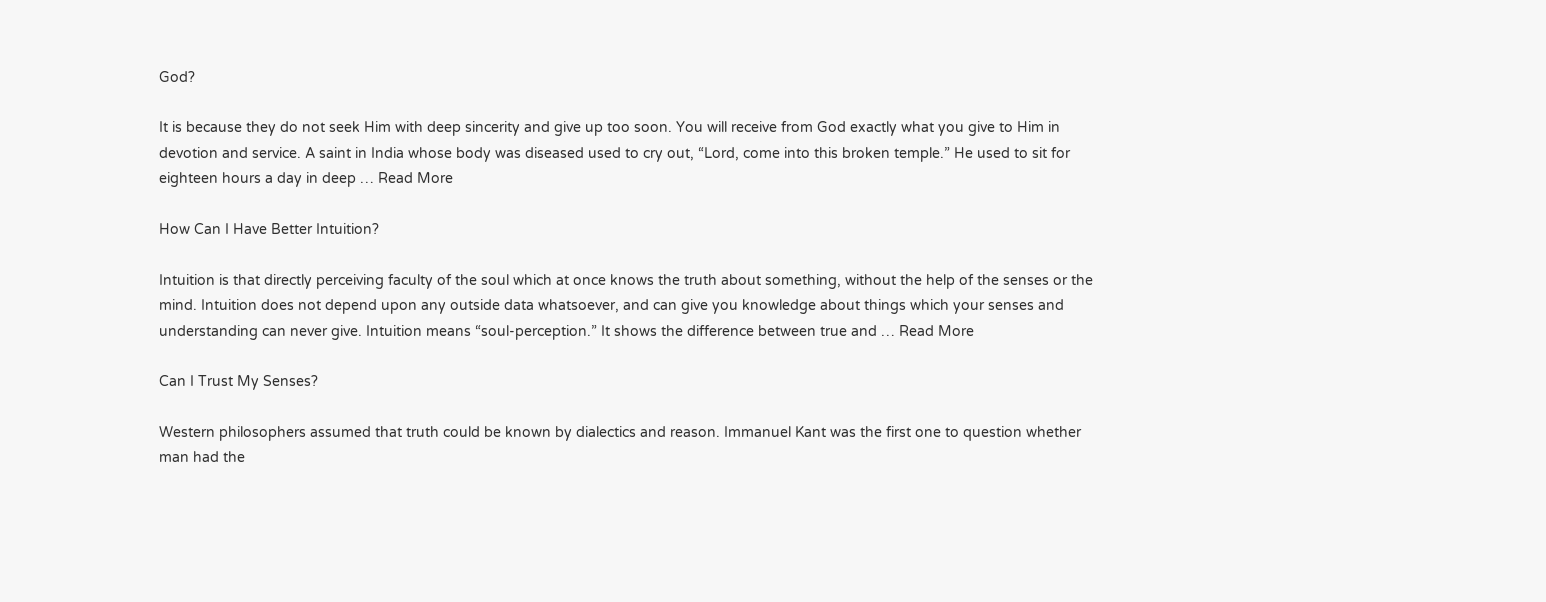God?

It is because they do not seek Him with deep sincerity and give up too soon. You will receive from God exactly what you give to Him in devotion and service. A saint in India whose body was diseased used to cry out, “Lord, come into this broken temple.” He used to sit for eighteen hours a day in deep … Read More

How Can I Have Better Intuition?

Intuition is that directly perceiving faculty of the soul which at once knows the truth about something, without the help of the senses or the mind. Intuition does not depend upon any outside data whatsoever, and can give you knowledge about things which your senses and understanding can never give. Intuition means “soul-perception.” It shows the difference between true and … Read More

Can I Trust My Senses?

Western philosophers assumed that truth could be known by dialectics and reason. Immanuel Kant was the first one to question whether man had the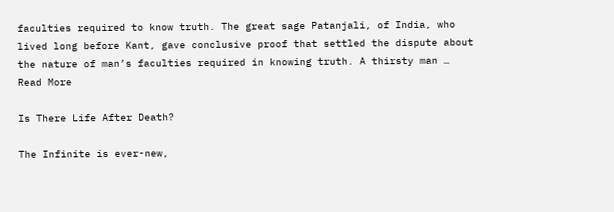faculties required to know truth. The great sage Patanjali, of India, who lived long before Kant, gave conclusive proof that settled the dispute about the nature of man’s faculties required in knowing truth. A thirsty man … Read More

Is There Life After Death?

The Infinite is ever-new,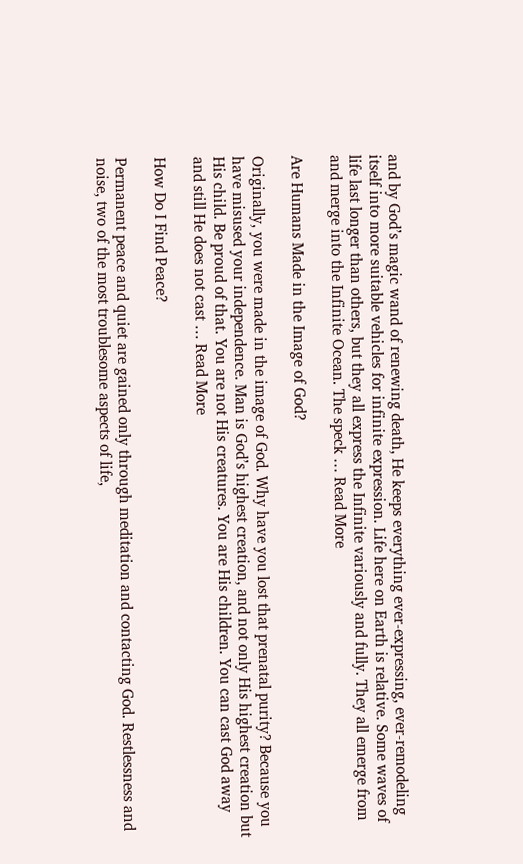and by God’s magic wand of renewing death, He keeps everything ever-expressing, ever-remodeling itself into more suitable vehicles for infinite expression. Life here on Earth is relative. Some waves of life last longer than others, but they all express the Infinite variously and fully. They all emerge from and merge into the Infinite Ocean. The speck … Read More

Are Humans Made in the Image of God?

Originally, you were made in the image of God. Why have you lost that prenatal purity? Because you have misused your independence. Man is God’s highest creation, and not only His highest creation but His child. Be proud of that. You are not His creatures. You are His children. You can cast God away and still He does not cast … Read More

How Do I Find Peace?

Permanent peace and quiet are gained only through meditation and contacting God. Restlessness and noise, two of the most troublesome aspects of life,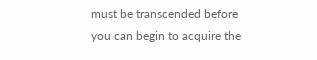must be transcended before you can begin to acquire the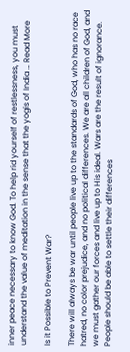inner peace necessary to know God. To help rid yourself of restlessness, you must understand the value of meditation in the sense that the yogis of India … Read More

Is it Possible to Prevent War?

There will always be war until people live up to the standards of God, who has no race hatred, no color prejudice, and no political differences. We are all children of God, and we must gather our forces and live up to His ideal. Wars are the result of ignorance. People should be able to settle their differences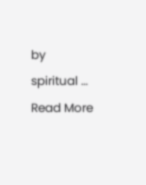by spiritual … Read More